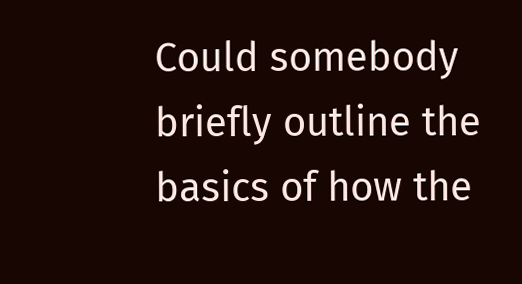Could somebody briefly outline the basics of how the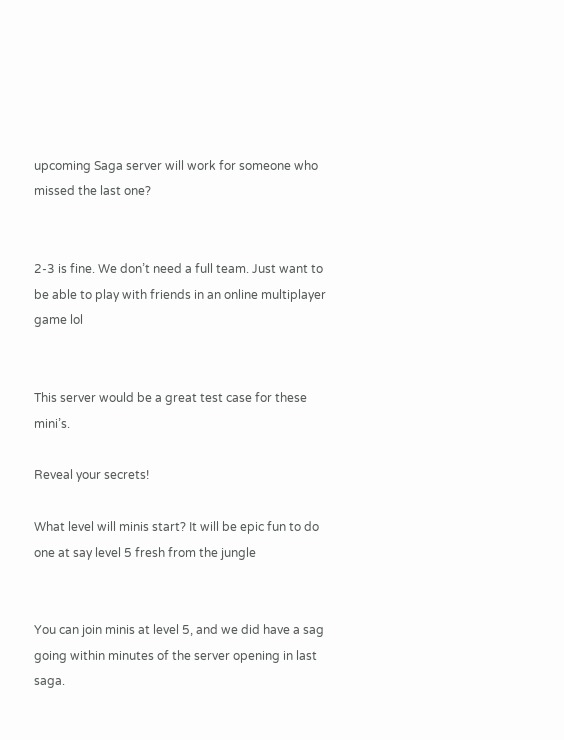upcoming Saga server will work for someone who missed the last one?


2-3 is fine. We don’t need a full team. Just want to be able to play with friends in an online multiplayer game lol


This server would be a great test case for these mini’s.

Reveal your secrets!

What level will minis start? It will be epic fun to do one at say level 5 fresh from the jungle


You can join minis at level 5, and we did have a sag going within minutes of the server opening in last saga.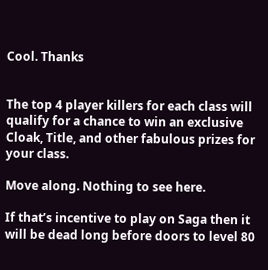Cool. Thanks


The top 4 player killers for each class will qualify for a chance to win an exclusive Cloak, Title, and other fabulous prizes for your class.

Move along. Nothing to see here.

If that’s incentive to play on Saga then it will be dead long before doors to level 80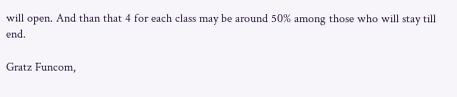will open. And than that 4 for each class may be around 50% among those who will stay till end.

Gratz Funcom,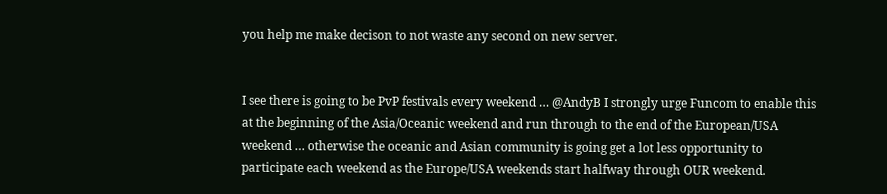you help me make decison to not waste any second on new server.


I see there is going to be PvP festivals every weekend … @AndyB I strongly urge Funcom to enable this at the beginning of the Asia/Oceanic weekend and run through to the end of the European/USA weekend … otherwise the oceanic and Asian community is going get a lot less opportunity to participate each weekend as the Europe/USA weekends start halfway through OUR weekend.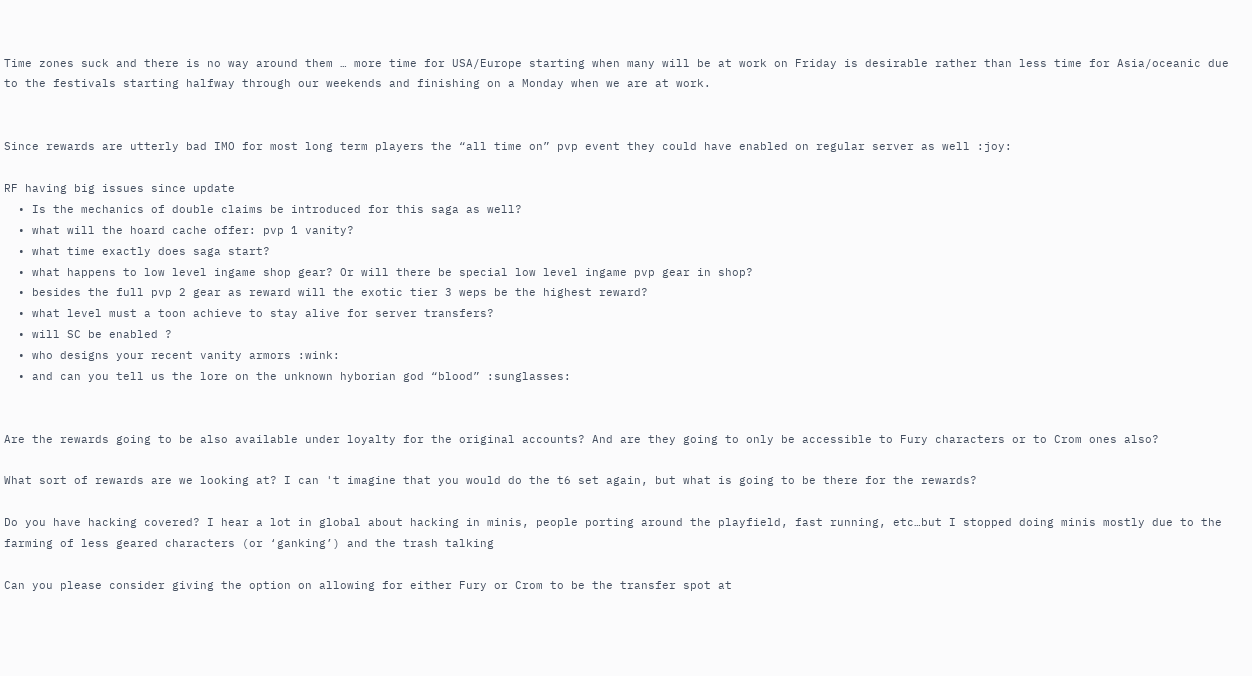Time zones suck and there is no way around them … more time for USA/Europe starting when many will be at work on Friday is desirable rather than less time for Asia/oceanic due to the festivals starting halfway through our weekends and finishing on a Monday when we are at work.


Since rewards are utterly bad IMO for most long term players the “all time on” pvp event they could have enabled on regular server as well :joy:

RF having big issues since update
  • Is the mechanics of double claims be introduced for this saga as well?
  • what will the hoard cache offer: pvp 1 vanity?
  • what time exactly does saga start?
  • what happens to low level ingame shop gear? Or will there be special low level ingame pvp gear in shop?
  • besides the full pvp 2 gear as reward will the exotic tier 3 weps be the highest reward?
  • what level must a toon achieve to stay alive for server transfers?
  • will SC be enabled ?
  • who designs your recent vanity armors :wink:
  • and can you tell us the lore on the unknown hyborian god “blood” :sunglasses:


Are the rewards going to be also available under loyalty for the original accounts? And are they going to only be accessible to Fury characters or to Crom ones also?

What sort of rewards are we looking at? I can 't imagine that you would do the t6 set again, but what is going to be there for the rewards?

Do you have hacking covered? I hear a lot in global about hacking in minis, people porting around the playfield, fast running, etc…but I stopped doing minis mostly due to the farming of less geared characters (or ‘ganking’) and the trash talking

Can you please consider giving the option on allowing for either Fury or Crom to be the transfer spot at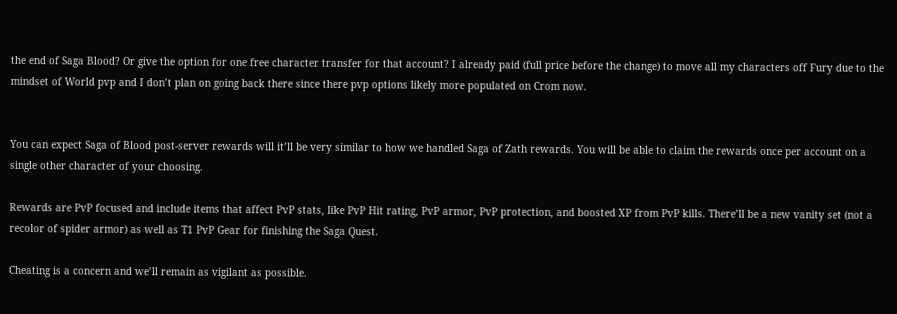the end of Saga Blood? Or give the option for one free character transfer for that account? I already paid (full price before the change) to move all my characters off Fury due to the mindset of World pvp and I don’t plan on going back there since there pvp options likely more populated on Crom now.


You can expect Saga of Blood post-server rewards will it’ll be very similar to how we handled Saga of Zath rewards. You will be able to claim the rewards once per account on a single other character of your choosing.

Rewards are PvP focused and include items that affect PvP stats, like PvP Hit rating, PvP armor, PvP protection, and boosted XP from PvP kills. There’ll be a new vanity set (not a recolor of spider armor) as well as T1 PvP Gear for finishing the Saga Quest.

Cheating is a concern and we’ll remain as vigilant as possible.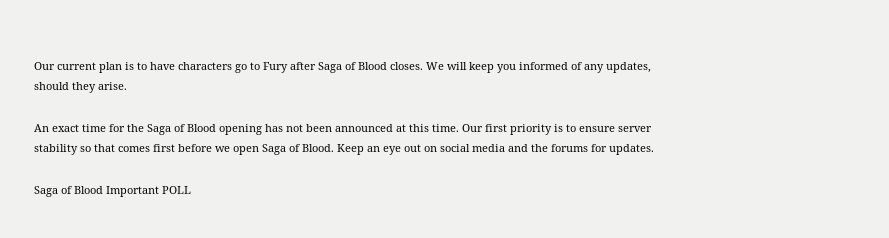Our current plan is to have characters go to Fury after Saga of Blood closes. We will keep you informed of any updates, should they arise.

An exact time for the Saga of Blood opening has not been announced at this time. Our first priority is to ensure server stability so that comes first before we open Saga of Blood. Keep an eye out on social media and the forums for updates.

Saga of Blood Important POLL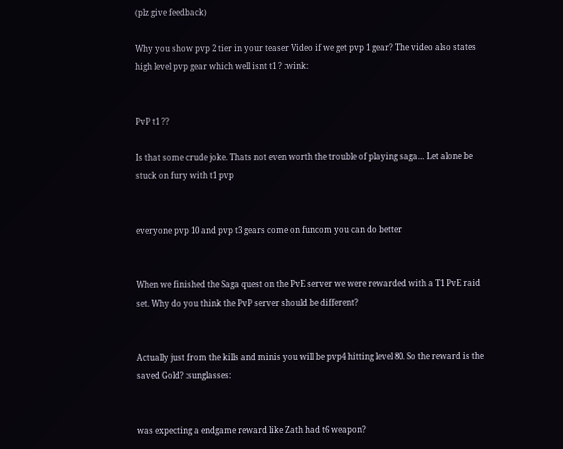(plz give feedback)

Why you show pvp 2 tier in your teaser Video if we get pvp 1 gear? The video also states high level pvp gear which well isnt t1 ? :wink:


PvP t1 ??

Is that some crude joke. Thats not even worth the trouble of playing saga… Let alone be stuck on fury with t1 pvp


everyone pvp 10 and pvp t3 gears come on funcom you can do better


When we finished the Saga quest on the PvE server we were rewarded with a T1 PvE raid set. Why do you think the PvP server should be different?


Actually just from the kills and minis you will be pvp4 hitting level 80. So the reward is the saved Gold? :sunglasses:


was expecting a endgame reward like Zath had t6 weapon?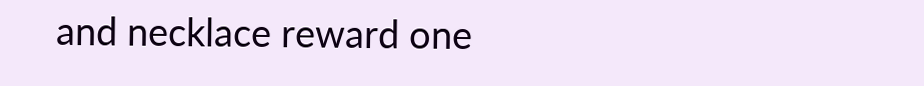and necklace reward one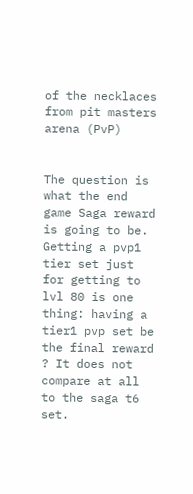of the necklaces from pit masters arena (PvP)


The question is what the end game Saga reward is going to be. Getting a pvp1 tier set just for getting to lvl 80 is one thing: having a tier1 pvp set be the final reward ? It does not compare at all to the saga t6 set.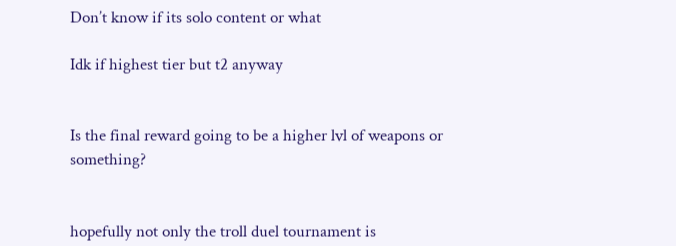Don’t know if its solo content or what

Idk if highest tier but t2 anyway


Is the final reward going to be a higher lvl of weapons or something?


hopefully not only the troll duel tournament is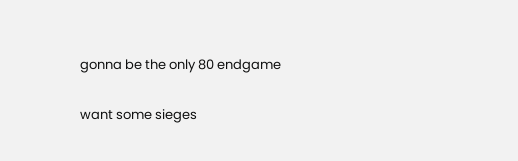gonna be the only 80 endgame

want some sieges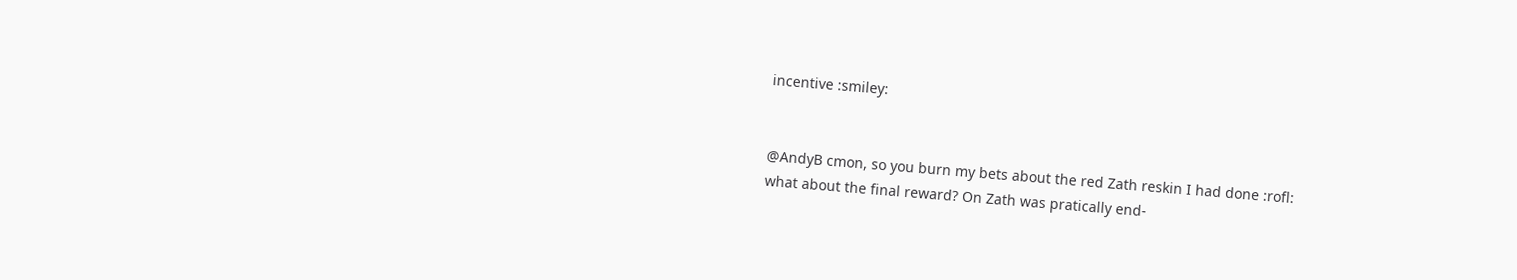incentive :smiley:


@AndyB cmon, so you burn my bets about the red Zath reskin I had done :rofl:
what about the final reward? On Zath was pratically end-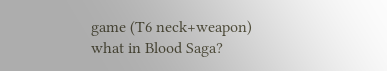game (T6 neck+weapon) what in Blood Saga?